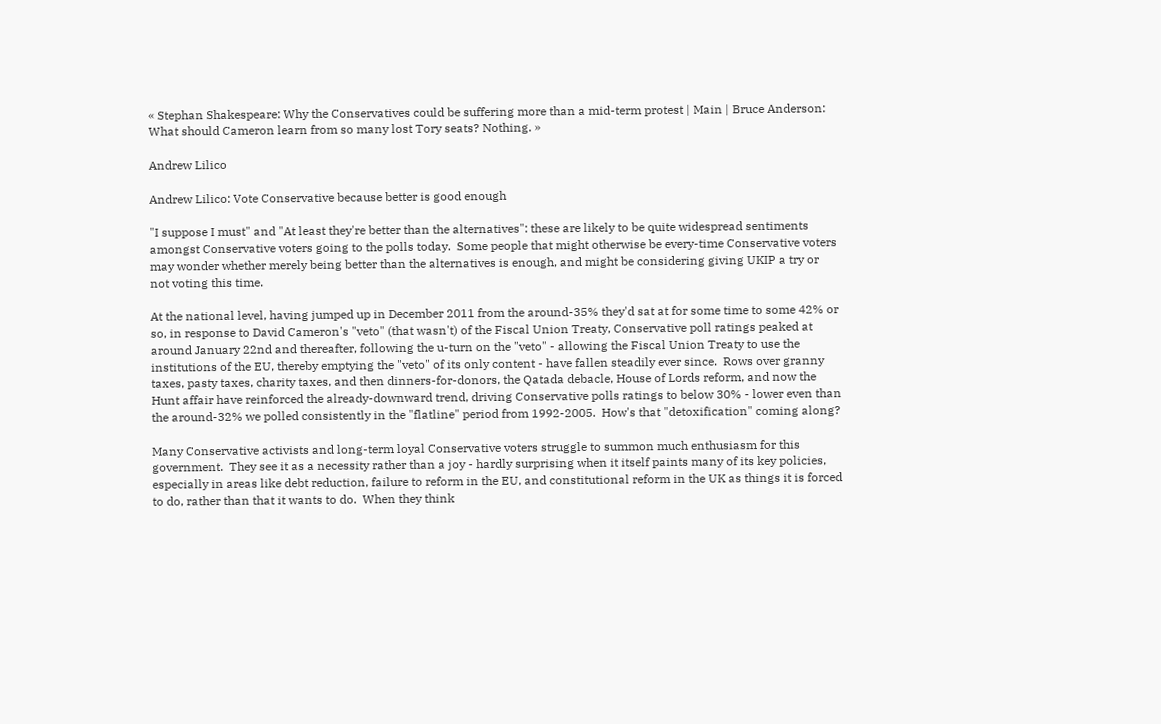« Stephan Shakespeare: Why the Conservatives could be suffering more than a mid-term protest | Main | Bruce Anderson: What should Cameron learn from so many lost Tory seats? Nothing. »

Andrew Lilico

Andrew Lilico: Vote Conservative because better is good enough

"I suppose I must" and "At least they're better than the alternatives": these are likely to be quite widespread sentiments amongst Conservative voters going to the polls today.  Some people that might otherwise be every-time Conservative voters may wonder whether merely being better than the alternatives is enough, and might be considering giving UKIP a try or not voting this time.

At the national level, having jumped up in December 2011 from the around-35% they'd sat at for some time to some 42% or so, in response to David Cameron's "veto" (that wasn't) of the Fiscal Union Treaty, Conservative poll ratings peaked at around January 22nd and thereafter, following the u-turn on the "veto" - allowing the Fiscal Union Treaty to use the institutions of the EU, thereby emptying the "veto" of its only content - have fallen steadily ever since.  Rows over granny taxes, pasty taxes, charity taxes, and then dinners-for-donors, the Qatada debacle, House of Lords reform, and now the Hunt affair have reinforced the already-downward trend, driving Conservative polls ratings to below 30% - lower even than the around-32% we polled consistently in the "flatline" period from 1992-2005.  How's that "detoxification" coming along?

Many Conservative activists and long-term loyal Conservative voters struggle to summon much enthusiasm for this government.  They see it as a necessity rather than a joy - hardly surprising when it itself paints many of its key policies, especially in areas like debt reduction, failure to reform in the EU, and constitutional reform in the UK as things it is forced to do, rather than that it wants to do.  When they think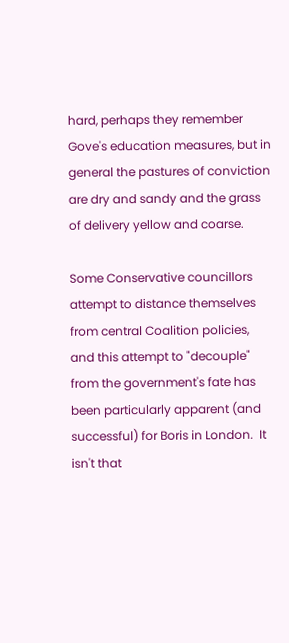hard, perhaps they remember Gove's education measures, but in general the pastures of conviction are dry and sandy and the grass of delivery yellow and coarse.

Some Conservative councillors attempt to distance themselves from central Coalition policies, and this attempt to "decouple" from the government's fate has been particularly apparent (and successful) for Boris in London.  It isn't that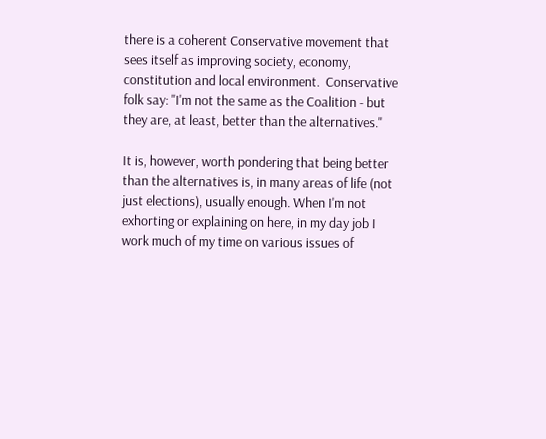there is a coherent Conservative movement that sees itself as improving society, economy, constitution and local environment.  Conservative folk say: "I'm not the same as the Coalition - but they are, at least, better than the alternatives."

It is, however, worth pondering that being better than the alternatives is, in many areas of life (not just elections), usually enough. When I'm not exhorting or explaining on here, in my day job I work much of my time on various issues of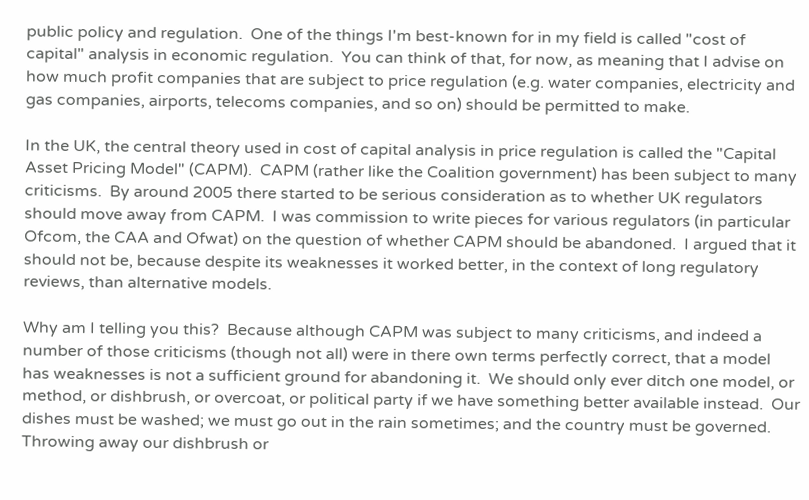public policy and regulation.  One of the things I'm best-known for in my field is called "cost of capital" analysis in economic regulation.  You can think of that, for now, as meaning that I advise on how much profit companies that are subject to price regulation (e.g. water companies, electricity and gas companies, airports, telecoms companies, and so on) should be permitted to make.

In the UK, the central theory used in cost of capital analysis in price regulation is called the "Capital Asset Pricing Model" (CAPM).  CAPM (rather like the Coalition government) has been subject to many criticisms.  By around 2005 there started to be serious consideration as to whether UK regulators should move away from CAPM.  I was commission to write pieces for various regulators (in particular Ofcom, the CAA and Ofwat) on the question of whether CAPM should be abandoned.  I argued that it should not be, because despite its weaknesses it worked better, in the context of long regulatory reviews, than alternative models.

Why am I telling you this?  Because although CAPM was subject to many criticisms, and indeed a number of those criticisms (though not all) were in there own terms perfectly correct, that a model has weaknesses is not a sufficient ground for abandoning it.  We should only ever ditch one model, or method, or dishbrush, or overcoat, or political party if we have something better available instead.  Our dishes must be washed; we must go out in the rain sometimes; and the country must be governed.  Throwing away our dishbrush or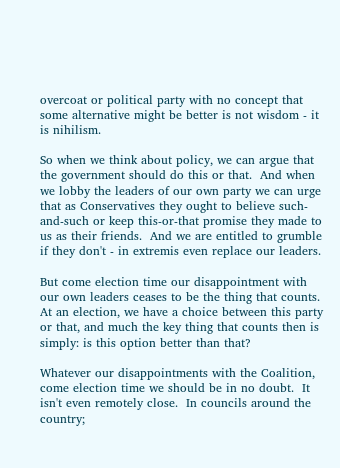overcoat or political party with no concept that some alternative might be better is not wisdom - it is nihilism.

So when we think about policy, we can argue that the government should do this or that.  And when we lobby the leaders of our own party we can urge that as Conservatives they ought to believe such-and-such or keep this-or-that promise they made to us as their friends.  And we are entitled to grumble if they don't - in extremis even replace our leaders.

But come election time our disappointment with our own leaders ceases to be the thing that counts.  At an election, we have a choice between this party or that, and much the key thing that counts then is simply: is this option better than that?

Whatever our disappointments with the Coalition, come election time we should be in no doubt.  It isn't even remotely close.  In councils around the country;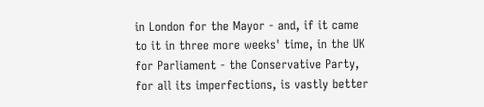in London for the Mayor - and, if it came to it in three more weeks' time, in the UK for Parliament - the Conservative Party, for all its imperfections, is vastly better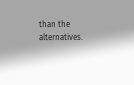than the alternatives.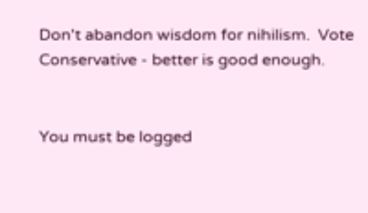Don't abandon wisdom for nihilism.  Vote Conservative - better is good enough.


You must be logged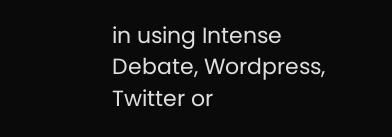in using Intense Debate, Wordpress, Twitter or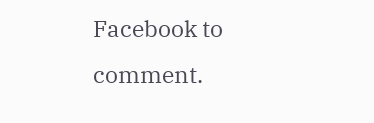Facebook to comment.